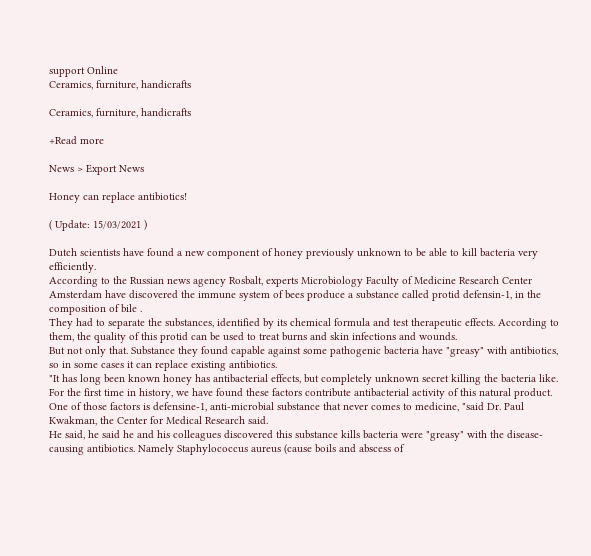support Online
Ceramics, furniture, handicrafts

Ceramics, furniture, handicrafts

+Read more

News > Export News

Honey can replace antibiotics!

( Update: 15/03/2021 )

Dutch scientists have found a new component of honey previously unknown to be able to kill bacteria very efficiently.
According to the Russian news agency Rosbalt, experts Microbiology Faculty of Medicine Research Center Amsterdam have discovered the immune system of bees produce a substance called protid defensin-1, in the composition of bile .
They had to separate the substances, identified by its chemical formula and test therapeutic effects. According to them, the quality of this protid can be used to treat burns and skin infections and wounds.
But not only that. Substance they found capable against some pathogenic bacteria have "greasy" with antibiotics, so in some cases it can replace existing antibiotics.
"It has long been known honey has antibacterial effects, but completely unknown secret killing the bacteria like. For the first time in history, we have found these factors contribute antibacterial activity of this natural product. One of those factors is defensine-1, anti-microbial substance that never comes to medicine, "said Dr. Paul Kwakman, the Center for Medical Research said.
He said, he said he and his colleagues discovered this substance kills bacteria were "greasy" with the disease-causing antibiotics. Namely Staphylococcus aureus (cause boils and abscess of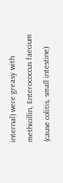internal) were greasy with methicillin, Enterococcus faecium (cause colitis, small intestine)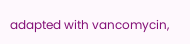adapted with vancomycin,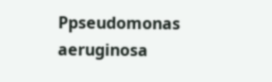Ppseudomonas aeruginosa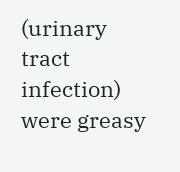(urinary tract infection) were greasy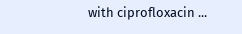with ciprofloxacin ...